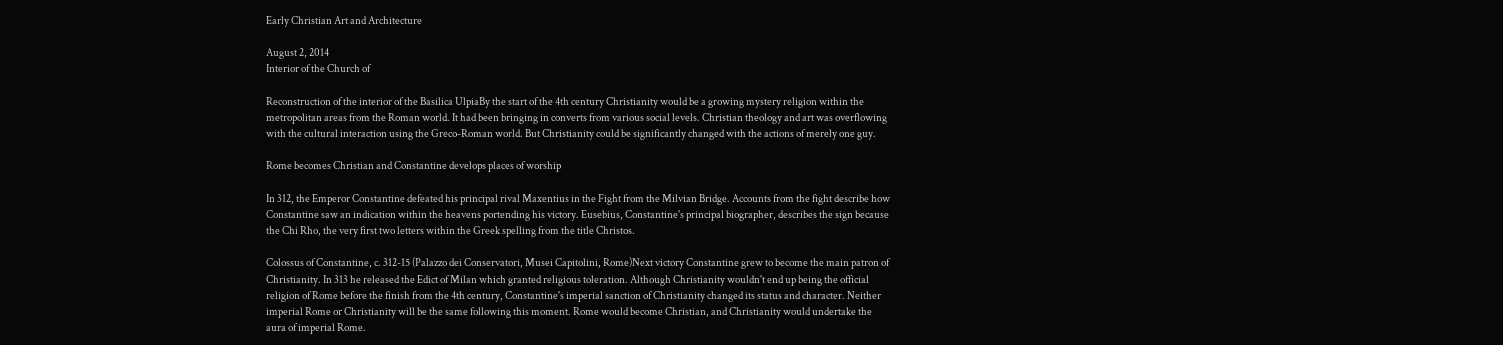Early Christian Art and Architecture

August 2, 2014
Interior of the Church of

Reconstruction of the interior of the Basilica UlpiaBy the start of the 4th century Christianity would be a growing mystery religion within the metropolitan areas from the Roman world. It had been bringing in converts from various social levels. Christian theology and art was overflowing with the cultural interaction using the Greco-Roman world. But Christianity could be significantly changed with the actions of merely one guy.

Rome becomes Christian and Constantine develops places of worship

In 312, the Emperor Constantine defeated his principal rival Maxentius in the Fight from the Milvian Bridge. Accounts from the fight describe how Constantine saw an indication within the heavens portending his victory. Eusebius, Constantine's principal biographer, describes the sign because the Chi Rho, the very first two letters within the Greek spelling from the title Christos.

Colossus of Constantine, c. 312-15 (Palazzo dei Conservatori, Musei Capitolini, Rome)Next victory Constantine grew to become the main patron of Christianity. In 313 he released the Edict of Milan which granted religious toleration. Although Christianity wouldn't end up being the official religion of Rome before the finish from the 4th century, Constantine's imperial sanction of Christianity changed its status and character. Neither imperial Rome or Christianity will be the same following this moment. Rome would become Christian, and Christianity would undertake the aura of imperial Rome.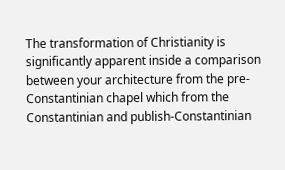The transformation of Christianity is significantly apparent inside a comparison between your architecture from the pre-Constantinian chapel which from the Constantinian and publish-Constantinian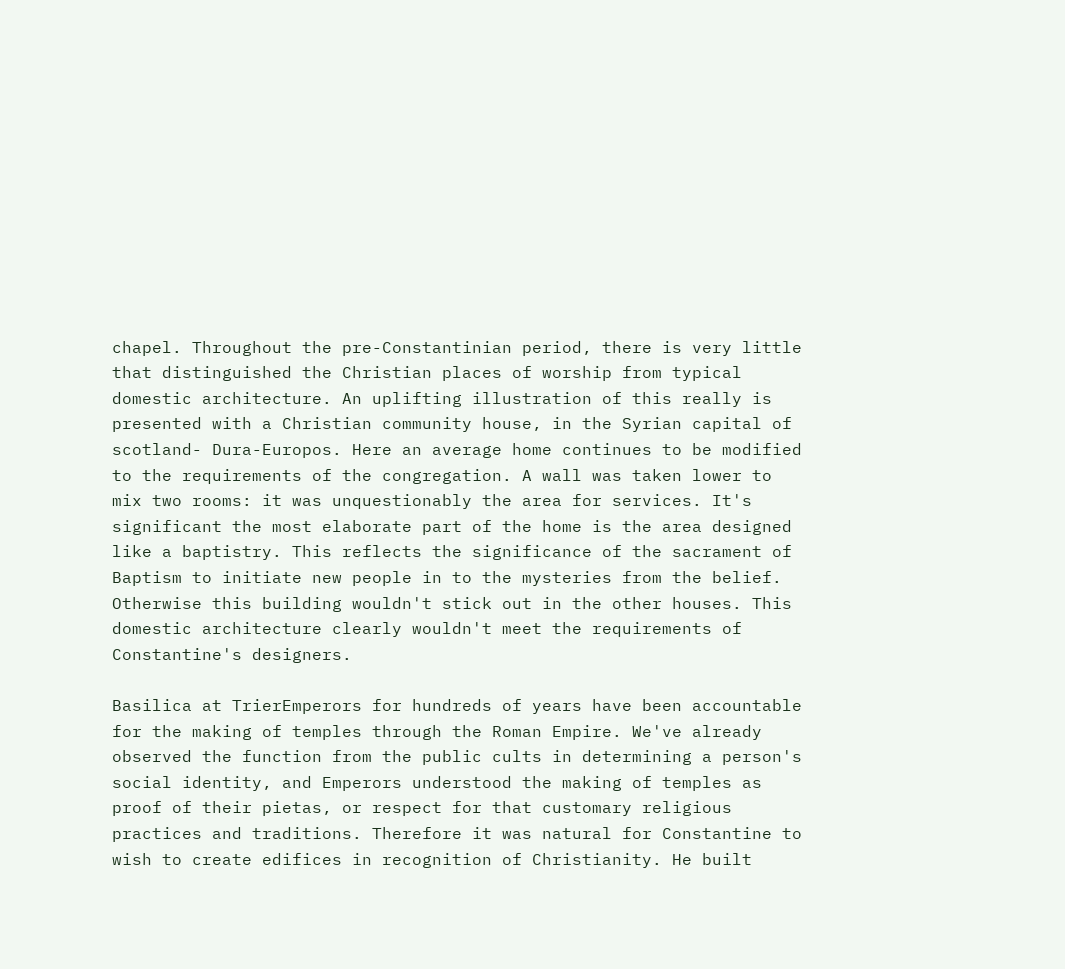chapel. Throughout the pre-Constantinian period, there is very little that distinguished the Christian places of worship from typical domestic architecture. An uplifting illustration of this really is presented with a Christian community house, in the Syrian capital of scotland- Dura-Europos. Here an average home continues to be modified to the requirements of the congregation. A wall was taken lower to mix two rooms: it was unquestionably the area for services. It's significant the most elaborate part of the home is the area designed like a baptistry. This reflects the significance of the sacrament of Baptism to initiate new people in to the mysteries from the belief. Otherwise this building wouldn't stick out in the other houses. This domestic architecture clearly wouldn't meet the requirements of Constantine's designers.

Basilica at TrierEmperors for hundreds of years have been accountable for the making of temples through the Roman Empire. We've already observed the function from the public cults in determining a person's social identity, and Emperors understood the making of temples as proof of their pietas, or respect for that customary religious practices and traditions. Therefore it was natural for Constantine to wish to create edifices in recognition of Christianity. He built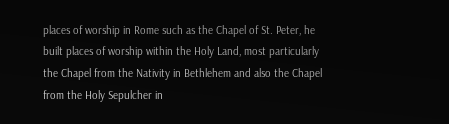places of worship in Rome such as the Chapel of St. Peter, he built places of worship within the Holy Land, most particularly the Chapel from the Nativity in Bethlehem and also the Chapel from the Holy Sepulcher in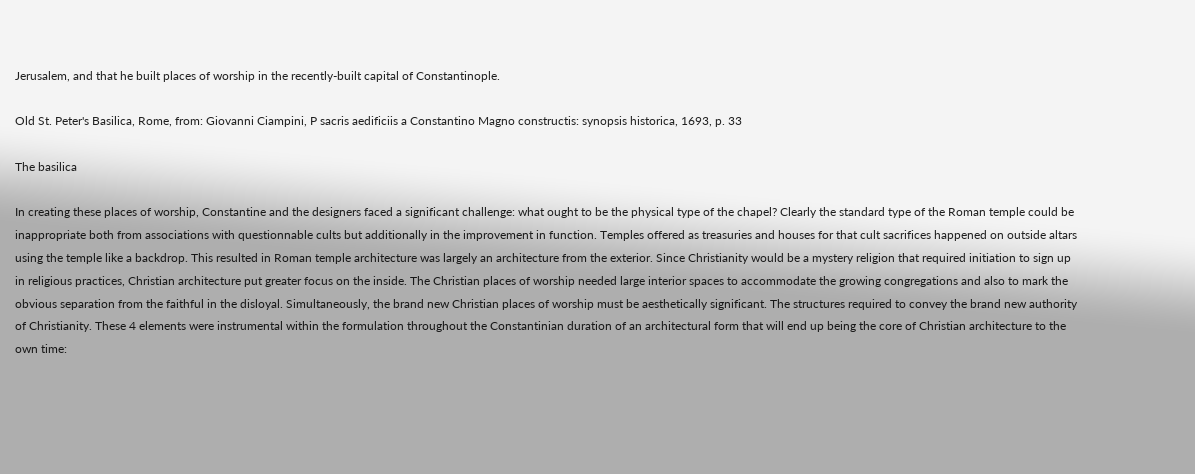Jerusalem, and that he built places of worship in the recently-built capital of Constantinople.

Old St. Peter's Basilica, Rome, from: Giovanni Ciampini, P sacris aedificiis a Constantino Magno constructis: synopsis historica, 1693, p. 33

The basilica

In creating these places of worship, Constantine and the designers faced a significant challenge: what ought to be the physical type of the chapel? Clearly the standard type of the Roman temple could be inappropriate both from associations with questionnable cults but additionally in the improvement in function. Temples offered as treasuries and houses for that cult sacrifices happened on outside altars using the temple like a backdrop. This resulted in Roman temple architecture was largely an architecture from the exterior. Since Christianity would be a mystery religion that required initiation to sign up in religious practices, Christian architecture put greater focus on the inside. The Christian places of worship needed large interior spaces to accommodate the growing congregations and also to mark the obvious separation from the faithful in the disloyal. Simultaneously, the brand new Christian places of worship must be aesthetically significant. The structures required to convey the brand new authority of Christianity. These 4 elements were instrumental within the formulation throughout the Constantinian duration of an architectural form that will end up being the core of Christian architecture to the own time: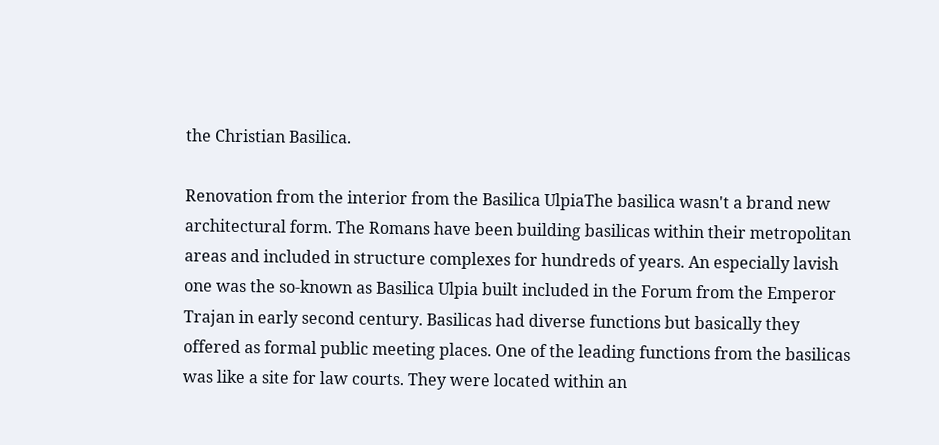the Christian Basilica.

Renovation from the interior from the Basilica UlpiaThe basilica wasn't a brand new architectural form. The Romans have been building basilicas within their metropolitan areas and included in structure complexes for hundreds of years. An especially lavish one was the so-known as Basilica Ulpia built included in the Forum from the Emperor Trajan in early second century. Basilicas had diverse functions but basically they offered as formal public meeting places. One of the leading functions from the basilicas was like a site for law courts. They were located within an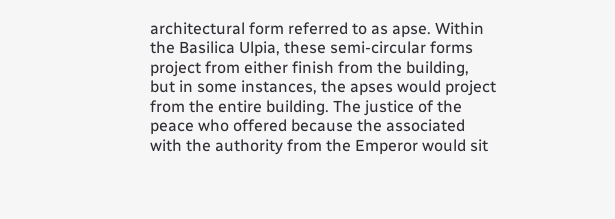architectural form referred to as apse. Within the Basilica Ulpia, these semi-circular forms project from either finish from the building, but in some instances, the apses would project from the entire building. The justice of the peace who offered because the associated with the authority from the Emperor would sit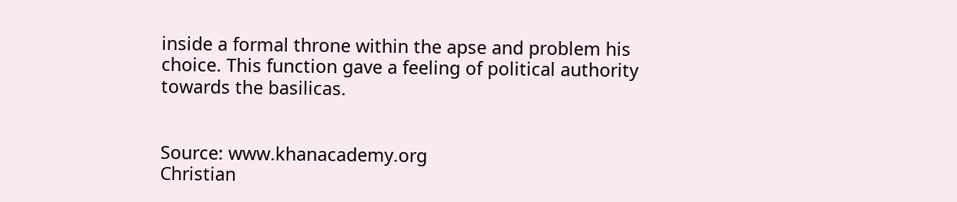inside a formal throne within the apse and problem his choice. This function gave a feeling of political authority towards the basilicas.


Source: www.khanacademy.org
Christian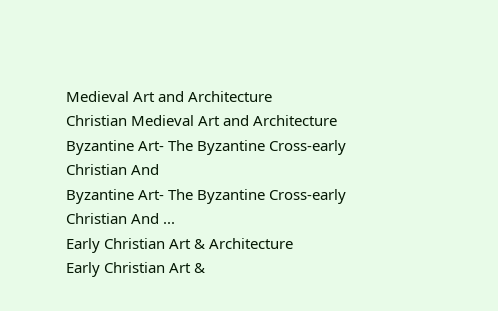Medieval Art and Architecture
Christian Medieval Art and Architecture
Byzantine Art- The Byzantine Cross-early Christian And
Byzantine Art- The Byzantine Cross-early Christian And ...
Early Christian Art & Architecture
Early Christian Art &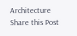Architecture
Share this Post